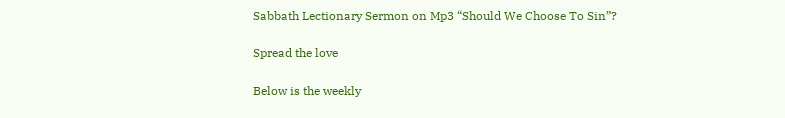Sabbath Lectionary Sermon on Mp3 “Should We Choose To Sin”?

Spread the love

Below is the weekly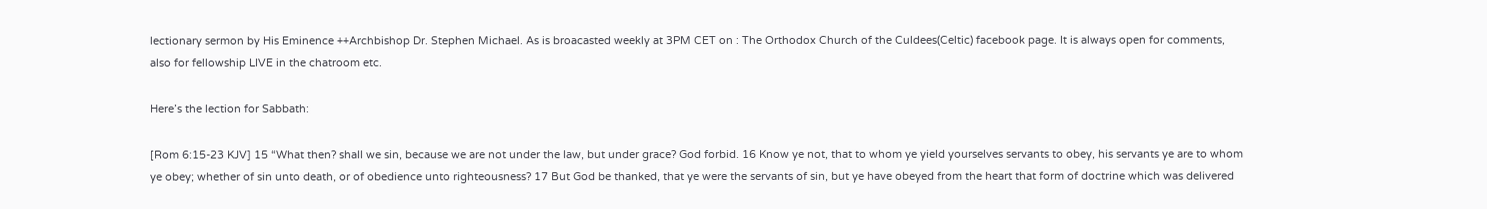lectionary sermon by His Eminence ++Archbishop Dr. Stephen Michael. As is broacasted weekly at 3PM CET on : The Orthodox Church of the Culdees(Celtic) facebook page. It is always open for comments, also for fellowship LIVE in the chatroom etc.

Here’s the lection for Sabbath:

[Rom 6:15-23 KJV] 15 “What then? shall we sin, because we are not under the law, but under grace? God forbid. 16 Know ye not, that to whom ye yield yourselves servants to obey, his servants ye are to whom ye obey; whether of sin unto death, or of obedience unto righteousness? 17 But God be thanked, that ye were the servants of sin, but ye have obeyed from the heart that form of doctrine which was delivered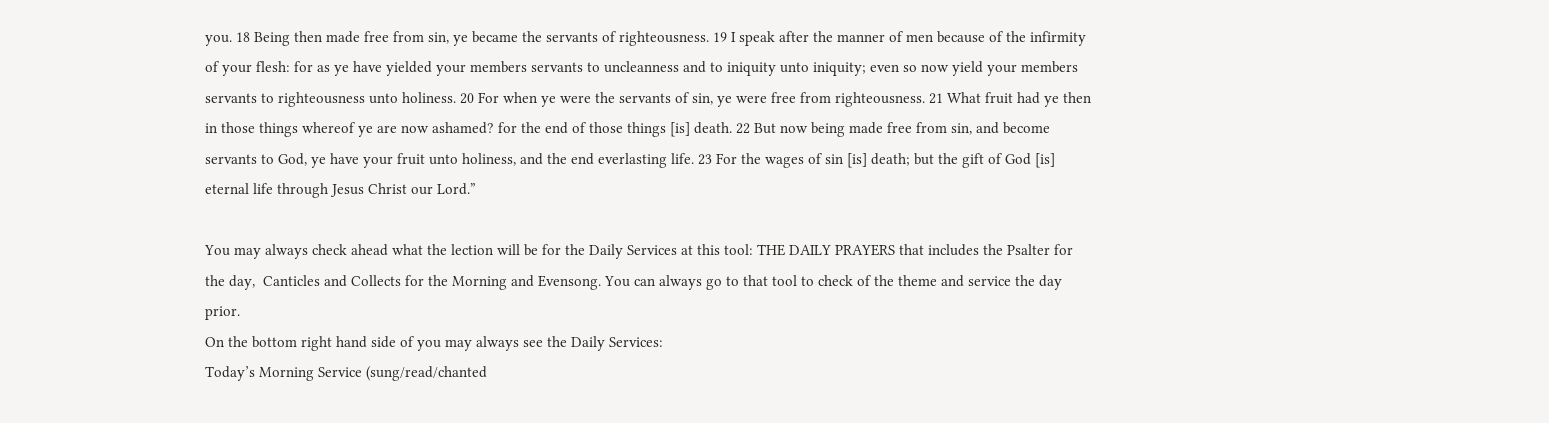you. 18 Being then made free from sin, ye became the servants of righteousness. 19 I speak after the manner of men because of the infirmity of your flesh: for as ye have yielded your members servants to uncleanness and to iniquity unto iniquity; even so now yield your members servants to righteousness unto holiness. 20 For when ye were the servants of sin, ye were free from righteousness. 21 What fruit had ye then in those things whereof ye are now ashamed? for the end of those things [is] death. 22 But now being made free from sin, and become servants to God, ye have your fruit unto holiness, and the end everlasting life. 23 For the wages of sin [is] death; but the gift of God [is] eternal life through Jesus Christ our Lord.”

You may always check ahead what the lection will be for the Daily Services at this tool: THE DAILY PRAYERS that includes the Psalter for the day,  Canticles and Collects for the Morning and Evensong. You can always go to that tool to check of the theme and service the day prior.
On the bottom right hand side of you may always see the Daily Services:
Today’s Morning Service (sung/read/chanted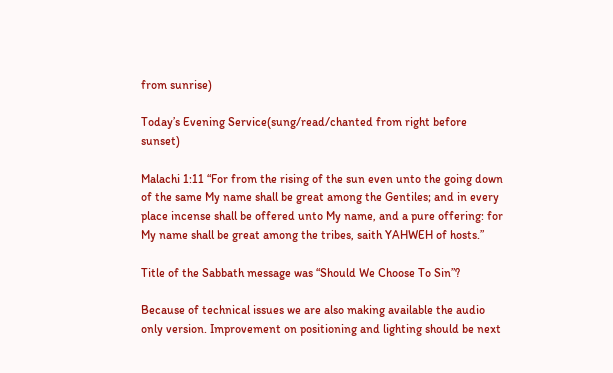from sunrise)

Today’s Evening Service(sung/read/chanted from right before sunset)

Malachi 1:11 “For from the rising of the sun even unto the going down of the same My name shall be great among the Gentiles; and in every place incense shall be offered unto My name, and a pure offering: for My name shall be great among the tribes, saith YAHWEH of hosts.”

Title of the Sabbath message was “Should We Choose To Sin”?

Because of technical issues we are also making available the audio only version. Improvement on positioning and lighting should be next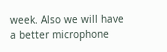week. Also we will have a better microphone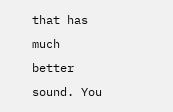that has much better sound. You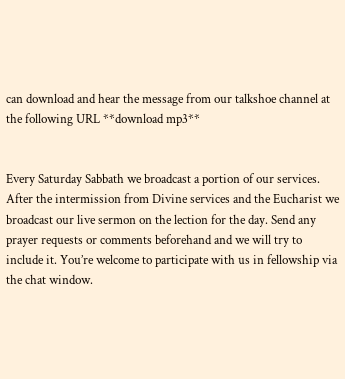can download and hear the message from our talkshoe channel at the following URL **download mp3**


Every Saturday Sabbath we broadcast a portion of our services. After the intermission from Divine services and the Eucharist we broadcast our live sermon on the lection for the day. Send any prayer requests or comments beforehand and we will try to include it. You’re welcome to participate with us in fellowship via the chat window.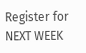Register for NEXT WEEK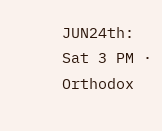JUN24th:
Sat 3 PM · Orthodox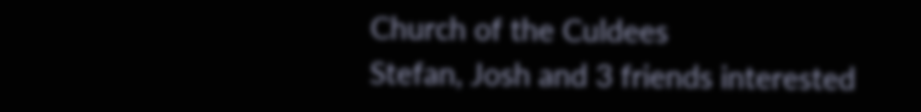Church of the Culdees
Stefan, Josh and 3 friends interested